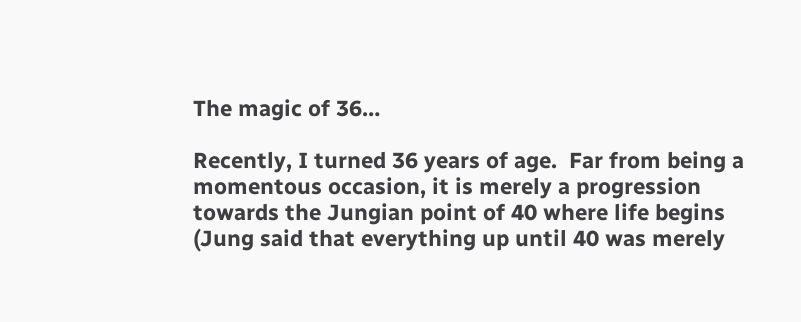The magic of 36…

Recently, I turned 36 years of age.  Far from being a momentous occasion, it is merely a progression towards the Jungian point of 40 where life begins (Jung said that everything up until 40 was merely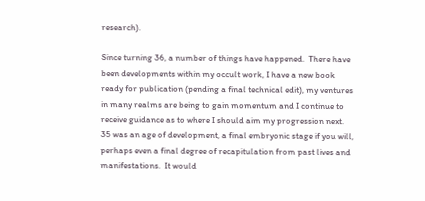research).

Since turning 36, a number of things have happened.  There have been developments within my occult work, I have a new book ready for publication (pending a final technical edit), my ventures in many realms are being to gain momentum and I continue to receive guidance as to where I should aim my progression next.  35 was an age of development, a final embryonic stage if you will, perhaps even a final degree of recapitulation from past lives and manifestations.  It would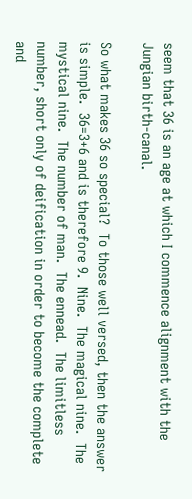seem that 36 is an age at which I commence alignment with the Jungian birth-canal.

So what makes 36 so special?  To those well versed, then the answer is simple.  36=3+6 and is therefore 9.  Nine.  The magical nine.  The mystical nine.  The number of man.  The ennead.  The limitless number, short only of deification in order to become the complete and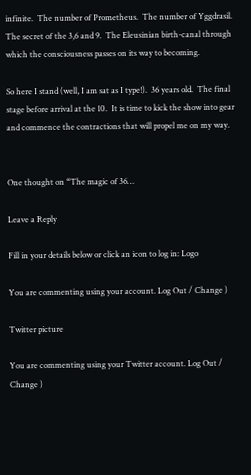infinite.  The number of Prometheus.  The number of Yggdrasil.  The secret of the 3,6 and 9.  The Eleusinian birth-canal through which the consciousness passes on its way to becoming.

So here I stand (well, I am sat as I type!).  36 years old.  The final stage before arrival at the 10.  It is time to kick the show into gear and commence the contractions that will propel me on my way.


One thought on “The magic of 36…

Leave a Reply

Fill in your details below or click an icon to log in: Logo

You are commenting using your account. Log Out / Change )

Twitter picture

You are commenting using your Twitter account. Log Out / Change )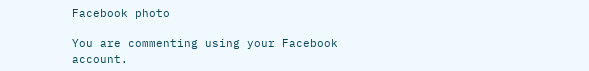Facebook photo

You are commenting using your Facebook account.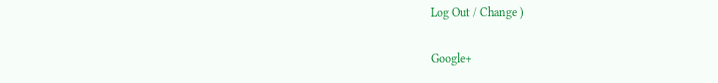Log Out / Change )

Google+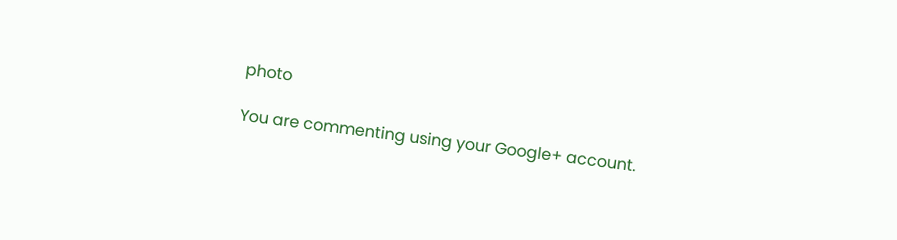photo

You are commenting using your Google+ account.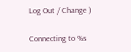Log Out / Change )

Connecting to %s